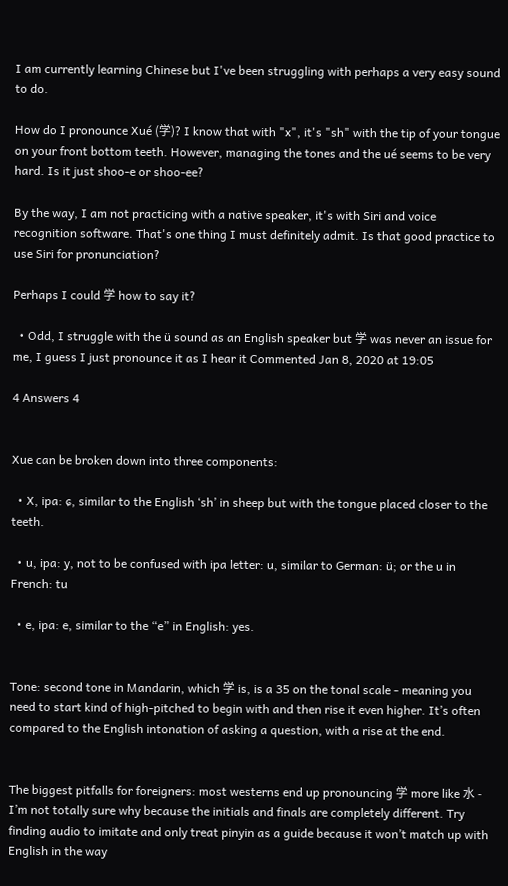I am currently learning Chinese but I've been struggling with perhaps a very easy sound to do.

How do I pronounce Xué (学)? I know that with "x", it's "sh" with the tip of your tongue on your front bottom teeth. However, managing the tones and the ué seems to be very hard. Is it just shoo-e or shoo-ee?

By the way, I am not practicing with a native speaker, it's with Siri and voice recognition software. That's one thing I must definitely admit. Is that good practice to use Siri for pronunciation?

Perhaps I could 学 how to say it?

  • Odd, I struggle with the ü sound as an English speaker but 学 was never an issue for me, I guess I just pronounce it as I hear it Commented Jan 8, 2020 at 19:05

4 Answers 4


Xue can be broken down into three components:

  • X, ipa: ɕ, similar to the English ‘sh’ in sheep but with the tongue placed closer to the teeth.

  • u, ipa: y, not to be confused with ipa letter: u, similar to German: ü; or the u in French: tu

  • e, ipa: e, similar to the “e” in English: yes.


Tone: second tone in Mandarin, which 学 is, is a 35 on the tonal scale - meaning you need to start kind of high-pitched to begin with and then rise it even higher. It’s often compared to the English intonation of asking a question, with a rise at the end.


The biggest pitfalls for foreigners: most westerns end up pronouncing 学 more like 水 - I’m not totally sure why because the initials and finals are completely different. Try finding audio to imitate and only treat pinyin as a guide because it won’t match up with English in the way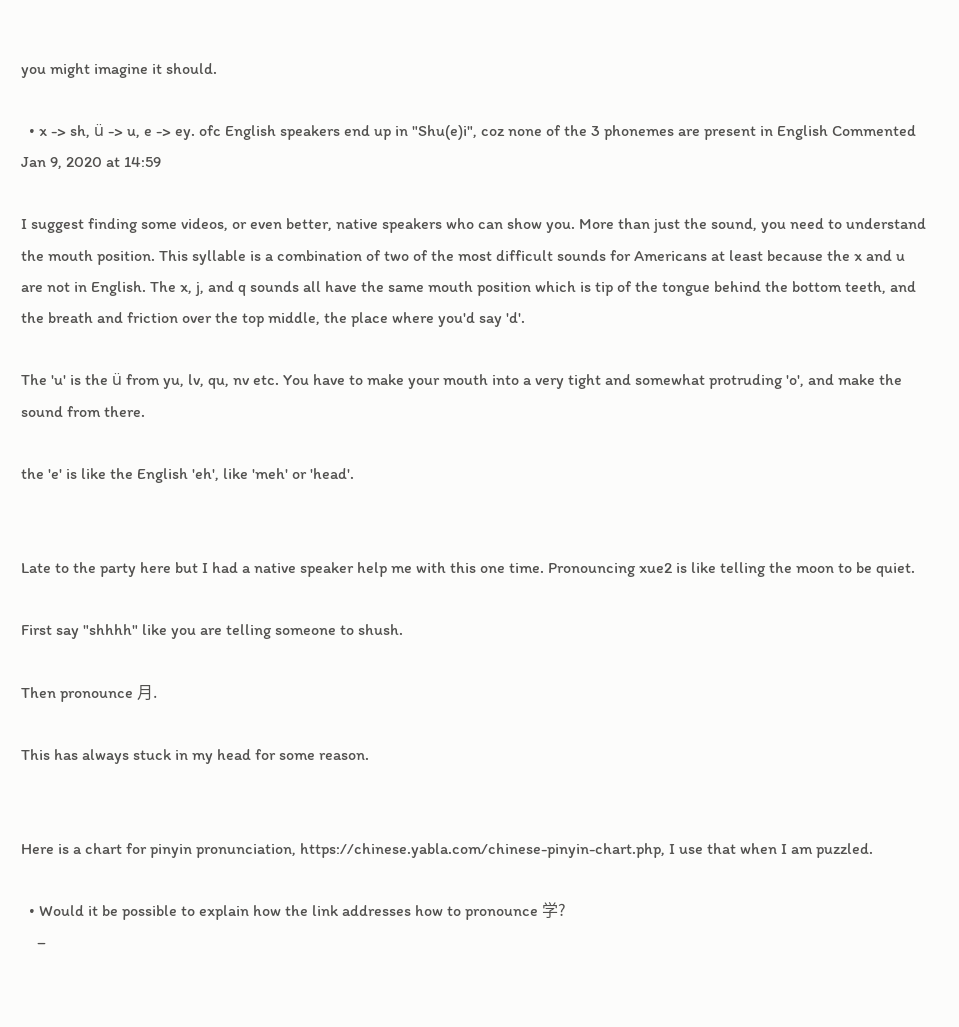you might imagine it should.

  • x -> sh, ü -> u, e -> ey. ofc English speakers end up in "Shu(e)i", coz none of the 3 phonemes are present in English Commented Jan 9, 2020 at 14:59

I suggest finding some videos, or even better, native speakers who can show you. More than just the sound, you need to understand the mouth position. This syllable is a combination of two of the most difficult sounds for Americans at least because the x and u are not in English. The x, j, and q sounds all have the same mouth position which is tip of the tongue behind the bottom teeth, and the breath and friction over the top middle, the place where you'd say 'd'.

The 'u' is the ü from yu, lv, qu, nv etc. You have to make your mouth into a very tight and somewhat protruding 'o', and make the sound from there.

the 'e' is like the English 'eh', like 'meh' or 'head'.


Late to the party here but I had a native speaker help me with this one time. Pronouncing xue2 is like telling the moon to be quiet.

First say "shhhh" like you are telling someone to shush.

Then pronounce 月.

This has always stuck in my head for some reason.


Here is a chart for pinyin pronunciation, https://chinese.yabla.com/chinese-pinyin-chart.php, I use that when I am puzzled.

  • Would it be possible to explain how the link addresses how to pronounce 学?
    –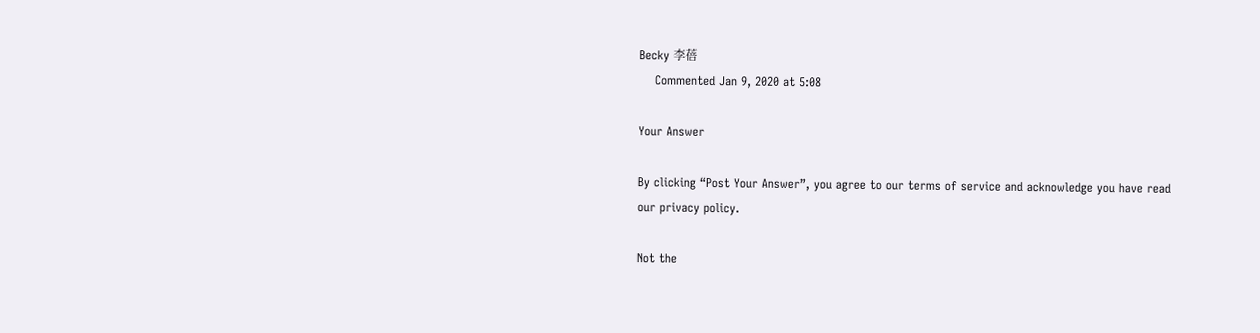Becky 李蓓
    Commented Jan 9, 2020 at 5:08

Your Answer

By clicking “Post Your Answer”, you agree to our terms of service and acknowledge you have read our privacy policy.

Not the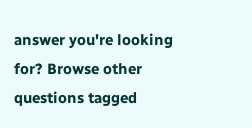answer you're looking for? Browse other questions tagged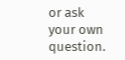or ask your own question.